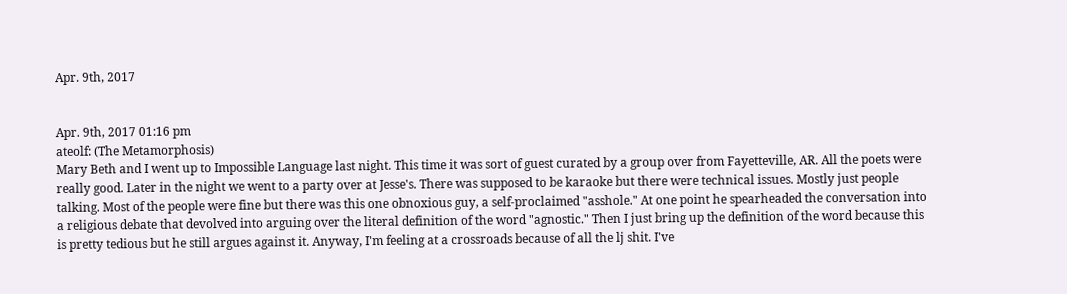Apr. 9th, 2017


Apr. 9th, 2017 01:16 pm
ateolf: (The Metamorphosis)
Mary Beth and I went up to Impossible Language last night. This time it was sort of guest curated by a group over from Fayetteville, AR. All the poets were really good. Later in the night we went to a party over at Jesse's. There was supposed to be karaoke but there were technical issues. Mostly just people talking. Most of the people were fine but there was this one obnoxious guy, a self-proclaimed "asshole." At one point he spearheaded the conversation into a religious debate that devolved into arguing over the literal definition of the word "agnostic." Then I just bring up the definition of the word because this is pretty tedious but he still argues against it. Anyway, I'm feeling at a crossroads because of all the lj shit. I've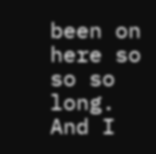been on here so so so long. And I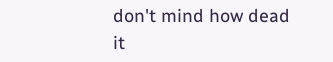don't mind how dead it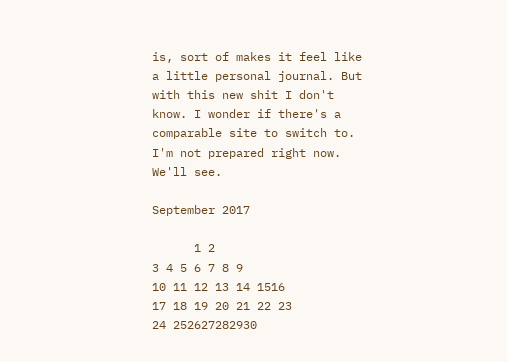is, sort of makes it feel like a little personal journal. But with this new shit I don't know. I wonder if there's a comparable site to switch to. I'm not prepared right now. We'll see.

September 2017

      1 2
3 4 5 6 7 8 9
10 11 12 13 14 1516
17 18 19 20 21 22 23
24 252627282930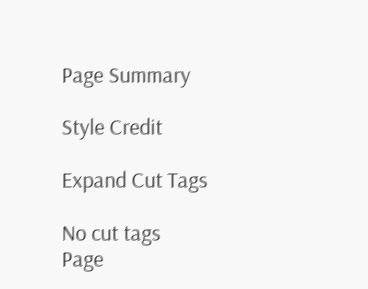Page Summary

Style Credit

Expand Cut Tags

No cut tags
Page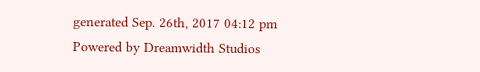generated Sep. 26th, 2017 04:12 pm
Powered by Dreamwidth Studios